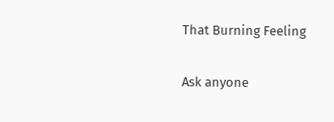That Burning Feeling

Ask anyone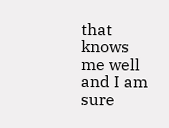that knows me well and I am sure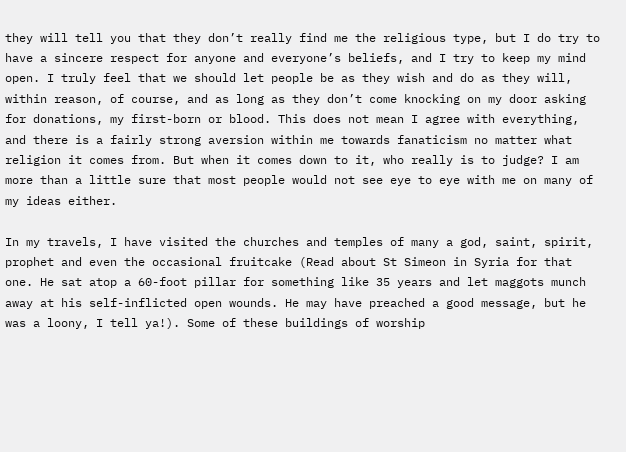they will tell you that they don’t really find me the religious type, but I do try to have a sincere respect for anyone and everyone’s beliefs, and I try to keep my mind open. I truly feel that we should let people be as they wish and do as they will, within reason, of course, and as long as they don’t come knocking on my door asking for donations, my first-born or blood. This does not mean I agree with everything, and there is a fairly strong aversion within me towards fanaticism no matter what religion it comes from. But when it comes down to it, who really is to judge? I am more than a little sure that most people would not see eye to eye with me on many of my ideas either.

In my travels, I have visited the churches and temples of many a god, saint, spirit, prophet and even the occasional fruitcake (Read about St Simeon in Syria for that one. He sat atop a 60-foot pillar for something like 35 years and let maggots munch away at his self-inflicted open wounds. He may have preached a good message, but he was a loony, I tell ya!). Some of these buildings of worship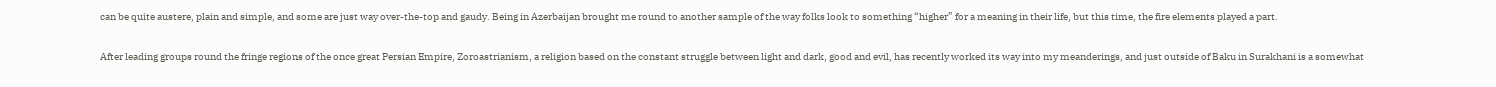can be quite austere, plain and simple, and some are just way over-the-top and gaudy. Being in Azerbaijan brought me round to another sample of the way folks look to something “higher” for a meaning in their life, but this time, the fire elements played a part.

After leading groups round the fringe regions of the once great Persian Empire, Zoroastrianism, a religion based on the constant struggle between light and dark, good and evil, has recently worked its way into my meanderings, and just outside of Baku in Surakhani is a somewhat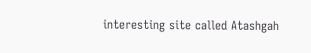interesting site called Atashgah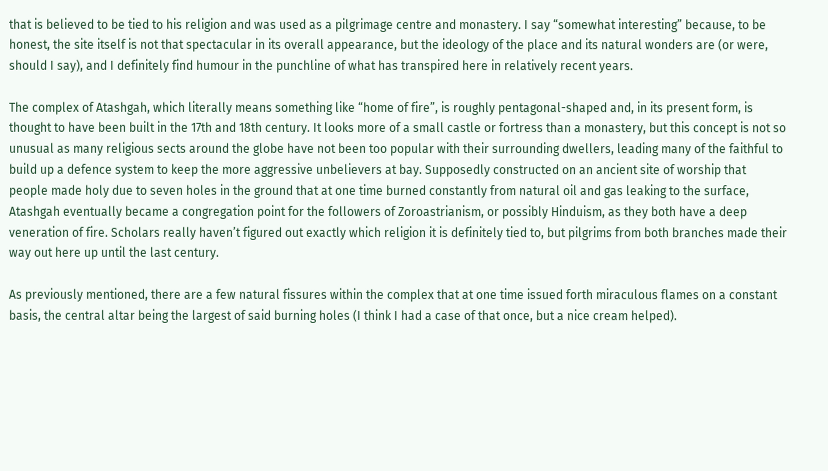that is believed to be tied to his religion and was used as a pilgrimage centre and monastery. I say “somewhat interesting” because, to be honest, the site itself is not that spectacular in its overall appearance, but the ideology of the place and its natural wonders are (or were, should I say), and I definitely find humour in the punchline of what has transpired here in relatively recent years.

The complex of Atashgah, which literally means something like “home of fire”, is roughly pentagonal-shaped and, in its present form, is thought to have been built in the 17th and 18th century. It looks more of a small castle or fortress than a monastery, but this concept is not so unusual as many religious sects around the globe have not been too popular with their surrounding dwellers, leading many of the faithful to build up a defence system to keep the more aggressive unbelievers at bay. Supposedly constructed on an ancient site of worship that people made holy due to seven holes in the ground that at one time burned constantly from natural oil and gas leaking to the surface, Atashgah eventually became a congregation point for the followers of Zoroastrianism, or possibly Hinduism, as they both have a deep veneration of fire. Scholars really haven’t figured out exactly which religion it is definitely tied to, but pilgrims from both branches made their way out here up until the last century.

As previously mentioned, there are a few natural fissures within the complex that at one time issued forth miraculous flames on a constant basis, the central altar being the largest of said burning holes (I think I had a case of that once, but a nice cream helped).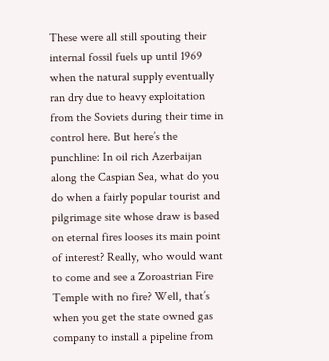These were all still spouting their internal fossil fuels up until 1969 when the natural supply eventually ran dry due to heavy exploitation from the Soviets during their time in control here. But here’s the punchline: In oil rich Azerbaijan along the Caspian Sea, what do you do when a fairly popular tourist and pilgrimage site whose draw is based on eternal fires looses its main point of interest? Really, who would want to come and see a Zoroastrian Fire Temple with no fire? Well, that’s when you get the state owned gas company to install a pipeline from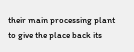their main processing plant to give the place back its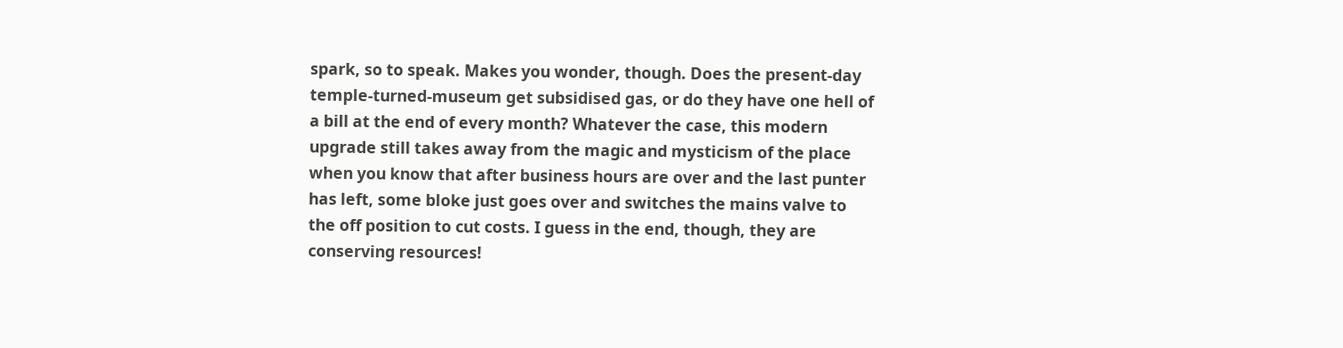spark, so to speak. Makes you wonder, though. Does the present-day temple-turned-museum get subsidised gas, or do they have one hell of a bill at the end of every month? Whatever the case, this modern upgrade still takes away from the magic and mysticism of the place when you know that after business hours are over and the last punter has left, some bloke just goes over and switches the mains valve to the off position to cut costs. I guess in the end, though, they are conserving resources!